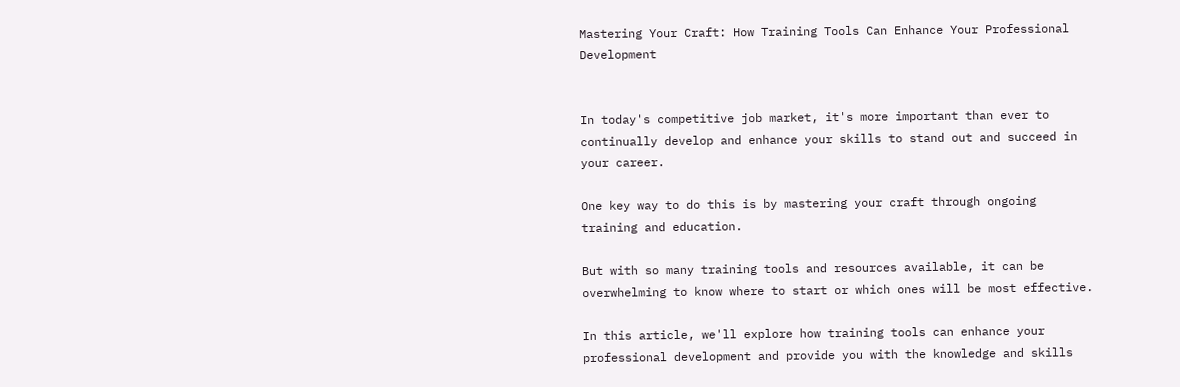Mastering Your Craft: How Training Tools Can Enhance Your Professional Development


In today's competitive job market, it's more important than ever to continually develop and enhance your skills to stand out and succeed in your career.

One key way to do this is by mastering your craft through ongoing training and education.

But with so many training tools and resources available, it can be overwhelming to know where to start or which ones will be most effective.

In this article, we'll explore how training tools can enhance your professional development and provide you with the knowledge and skills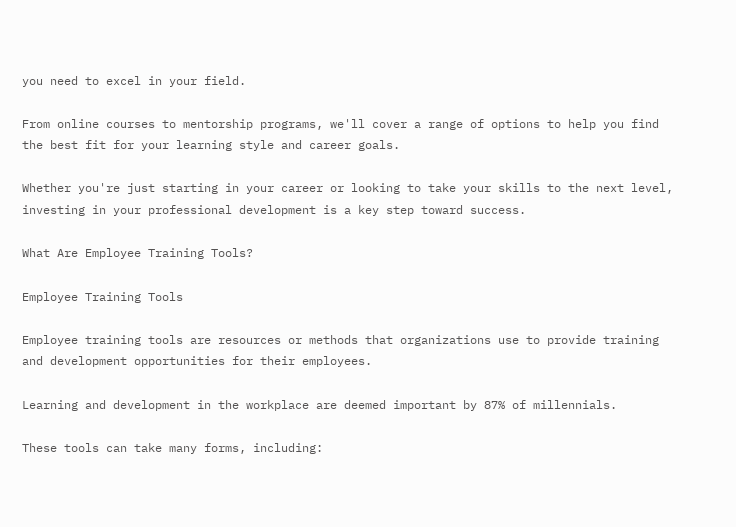you need to excel in your field.

From online courses to mentorship programs, we'll cover a range of options to help you find the best fit for your learning style and career goals.

Whether you're just starting in your career or looking to take your skills to the next level, investing in your professional development is a key step toward success.

What Are Employee Training Tools?

Employee Training Tools

Employee training tools are resources or methods that organizations use to provide training and development opportunities for their employees.

Learning and development in the workplace are deemed important by 87% of millennials.

These tools can take many forms, including: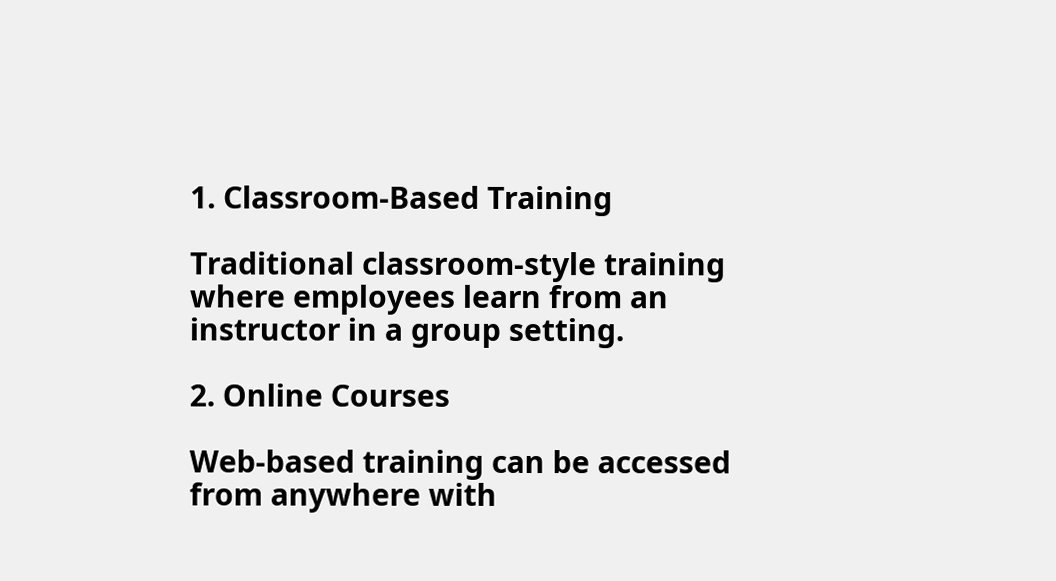1. Classroom-Based Training

Traditional classroom-style training where employees learn from an instructor in a group setting.

2. Online Courses

Web-based training can be accessed from anywhere with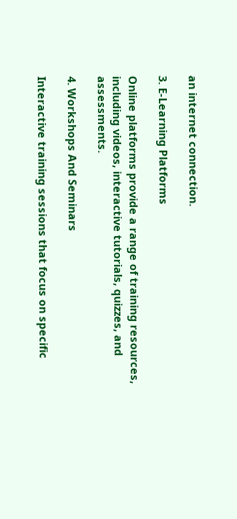an internet connection.

3. E-Learning Platforms

Online platforms provide a range of training resources, including videos, interactive tutorials, quizzes, and assessments.

4. Workshops And Seminars

Interactive training sessions that focus on specific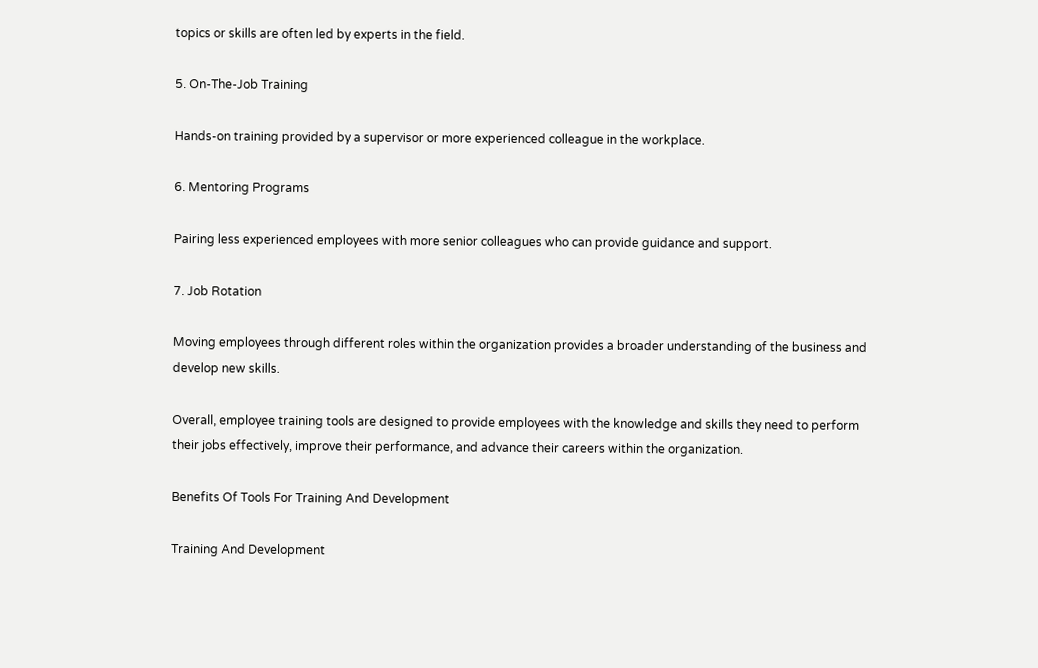topics or skills are often led by experts in the field.

5. On-The-Job Training

Hands-on training provided by a supervisor or more experienced colleague in the workplace.

6. Mentoring Programs

Pairing less experienced employees with more senior colleagues who can provide guidance and support.

7. Job Rotation

Moving employees through different roles within the organization provides a broader understanding of the business and develop new skills.

Overall, employee training tools are designed to provide employees with the knowledge and skills they need to perform their jobs effectively, improve their performance, and advance their careers within the organization.

Benefits Of Tools For Training And Development

Training And Development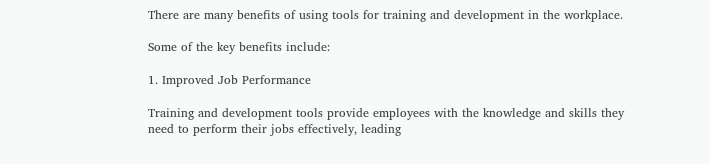There are many benefits of using tools for training and development in the workplace.

Some of the key benefits include:

1. Improved Job Performance

Training and development tools provide employees with the knowledge and skills they need to perform their jobs effectively, leading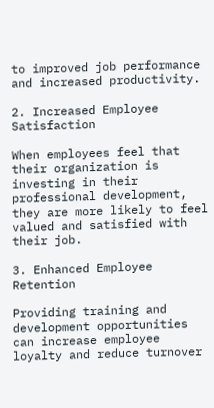to improved job performance and increased productivity.

2. Increased Employee Satisfaction

When employees feel that their organization is investing in their professional development, they are more likely to feel valued and satisfied with their job.

3. Enhanced Employee Retention

Providing training and development opportunities can increase employee loyalty and reduce turnover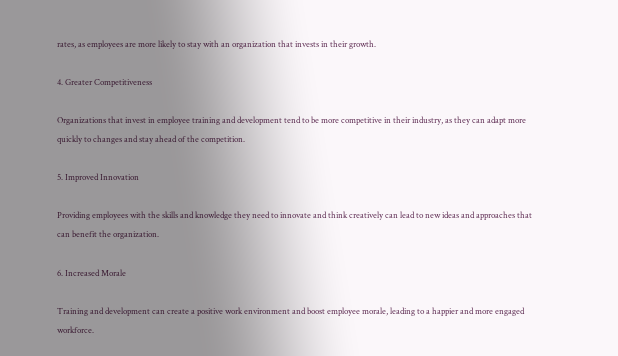rates, as employees are more likely to stay with an organization that invests in their growth.

4. Greater Competitiveness

Organizations that invest in employee training and development tend to be more competitive in their industry, as they can adapt more quickly to changes and stay ahead of the competition.

5. Improved Innovation

Providing employees with the skills and knowledge they need to innovate and think creatively can lead to new ideas and approaches that can benefit the organization.

6. Increased Morale

Training and development can create a positive work environment and boost employee morale, leading to a happier and more engaged workforce.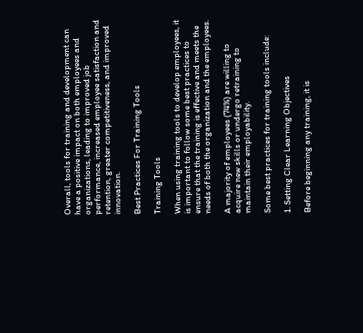Overall, tools for training and development can have a positive impact on both employees and organizations, leading to improved job performance, increased employee satisfaction and retention, greater competitiveness, and improved innovation.

Best Practices For Training Tools

Training Tools

When using training tools to develop employees, it is important to follow some best practices to ensure that the training is effective and meets the needs of both the organization and the employees.

A majority of employees (74%) are willing to acquire new skills or undergo retraining to maintain their employability.

Some best practices for training tools include:

1. Setting Clear Learning Objectives

Before beginning any training, it is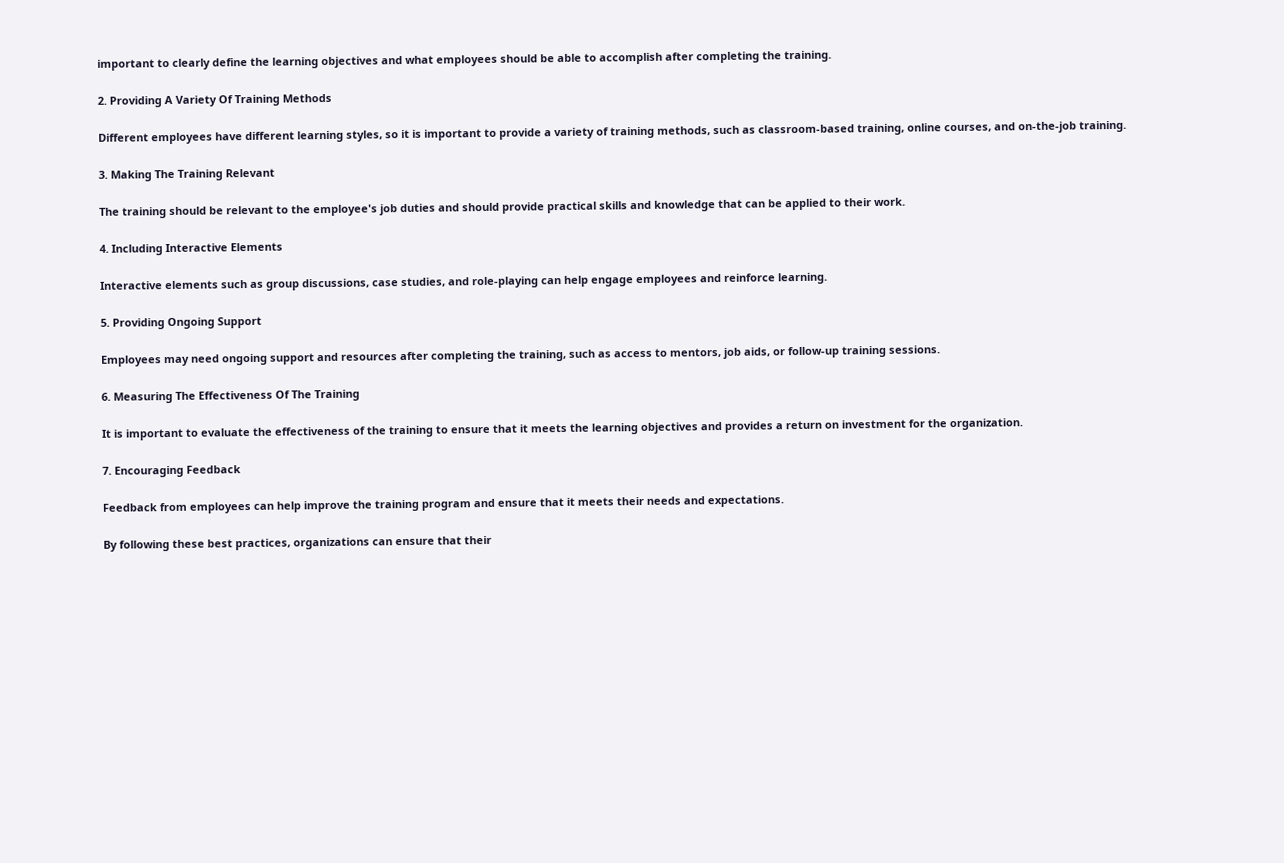important to clearly define the learning objectives and what employees should be able to accomplish after completing the training.

2. Providing A Variety Of Training Methods

Different employees have different learning styles, so it is important to provide a variety of training methods, such as classroom-based training, online courses, and on-the-job training.

3. Making The Training Relevant

The training should be relevant to the employee's job duties and should provide practical skills and knowledge that can be applied to their work.

4. Including Interactive Elements

Interactive elements such as group discussions, case studies, and role-playing can help engage employees and reinforce learning.

5. Providing Ongoing Support

Employees may need ongoing support and resources after completing the training, such as access to mentors, job aids, or follow-up training sessions.

6. Measuring The Effectiveness Of The Training

It is important to evaluate the effectiveness of the training to ensure that it meets the learning objectives and provides a return on investment for the organization.

7. Encouraging Feedback

Feedback from employees can help improve the training program and ensure that it meets their needs and expectations.

By following these best practices, organizations can ensure that their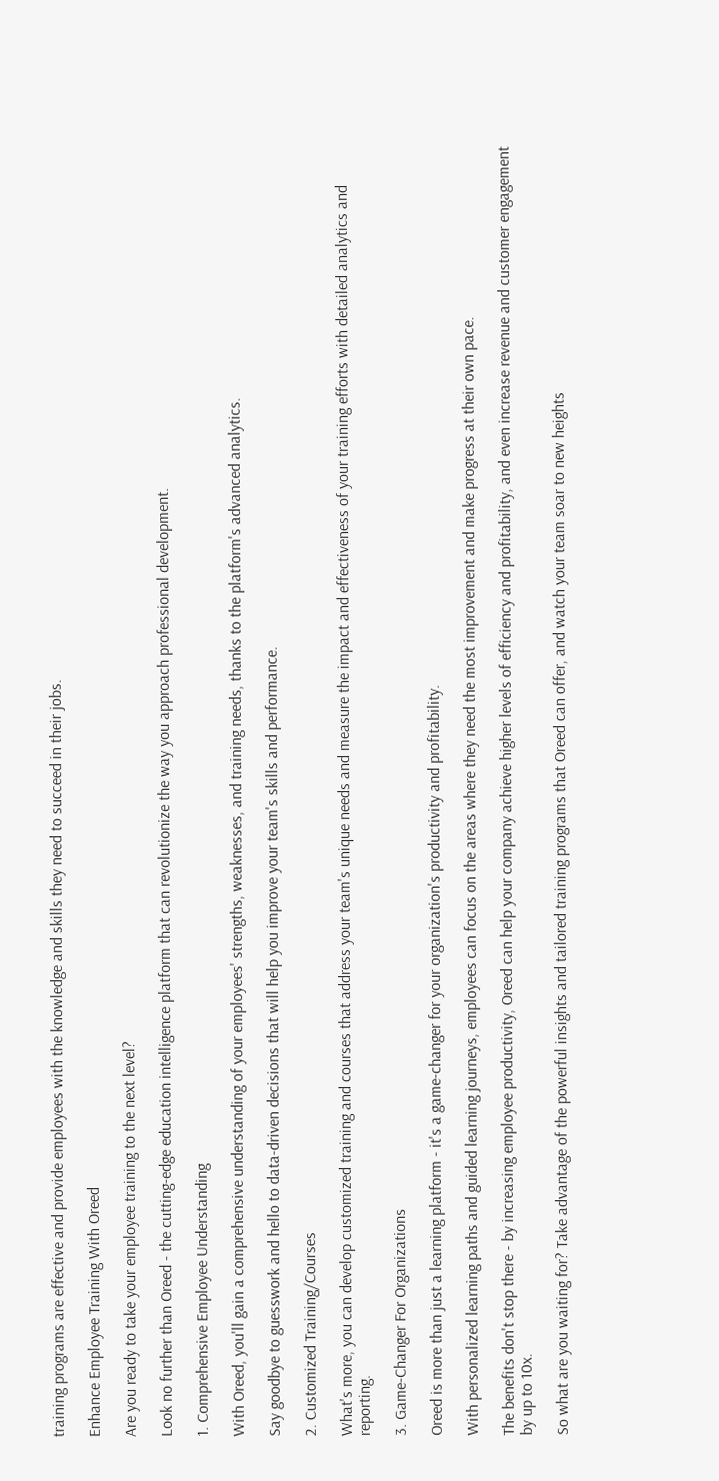training programs are effective and provide employees with the knowledge and skills they need to succeed in their jobs.

Enhance Employee Training With Oreed

Are you ready to take your employee training to the next level?

Look no further than Oreed - the cutting-edge education intelligence platform that can revolutionize the way you approach professional development.

1. Comprehensive Employee Understanding

With Oreed, you'll gain a comprehensive understanding of your employees' strengths, weaknesses, and training needs, thanks to the platform's advanced analytics.

Say goodbye to guesswork and hello to data-driven decisions that will help you improve your team's skills and performance.

2. Customized Training/Courses

What's more, you can develop customized training and courses that address your team's unique needs and measure the impact and effectiveness of your training efforts with detailed analytics and reporting.

3. Game-Changer For Organizations

Oreed is more than just a learning platform - it's a game-changer for your organization's productivity and profitability.

With personalized learning paths and guided learning journeys, employees can focus on the areas where they need the most improvement and make progress at their own pace.

The benefits don't stop there - by increasing employee productivity, Oreed can help your company achieve higher levels of efficiency and profitability, and even increase revenue and customer engagement by up to 10x.

So what are you waiting for? Take advantage of the powerful insights and tailored training programs that Oreed can offer, and watch your team soar to new heights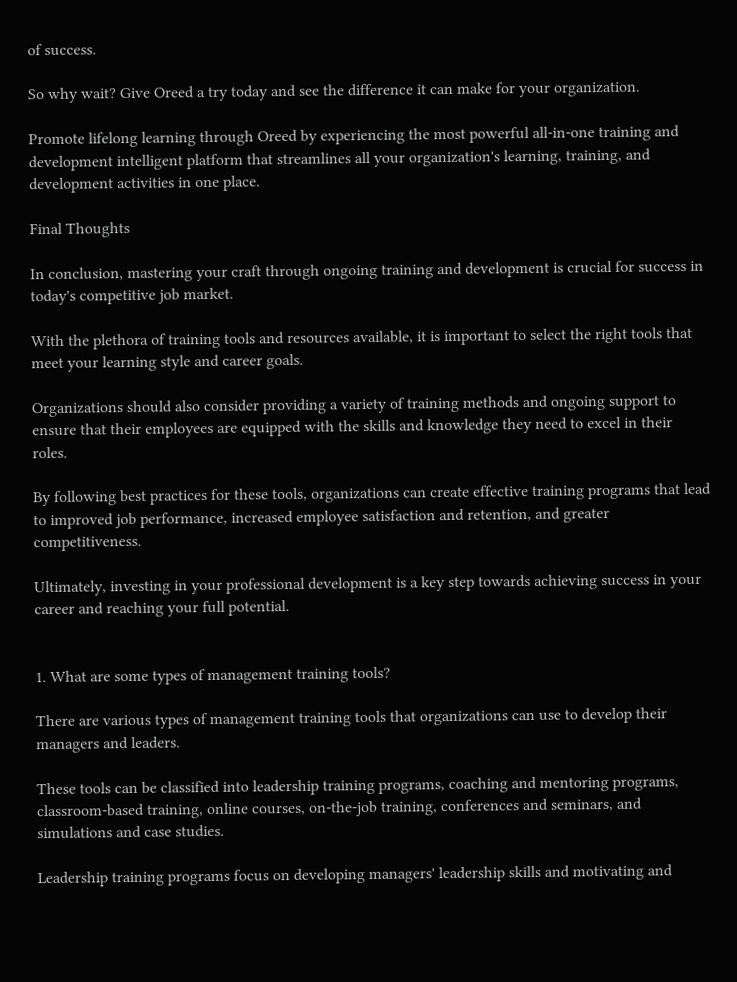of success.

So why wait? Give Oreed a try today and see the difference it can make for your organization.

Promote lifelong learning through Oreed by experiencing the most powerful all-in-one training and development intelligent platform that streamlines all your organization's learning, training, and development activities in one place.

Final Thoughts

In conclusion, mastering your craft through ongoing training and development is crucial for success in today's competitive job market.

With the plethora of training tools and resources available, it is important to select the right tools that meet your learning style and career goals.

Organizations should also consider providing a variety of training methods and ongoing support to ensure that their employees are equipped with the skills and knowledge they need to excel in their roles.

By following best practices for these tools, organizations can create effective training programs that lead to improved job performance, increased employee satisfaction and retention, and greater competitiveness.

Ultimately, investing in your professional development is a key step towards achieving success in your career and reaching your full potential.


1. What are some types of management training tools?

There are various types of management training tools that organizations can use to develop their managers and leaders.

These tools can be classified into leadership training programs, coaching and mentoring programs, classroom-based training, online courses, on-the-job training, conferences and seminars, and simulations and case studies.

Leadership training programs focus on developing managers' leadership skills and motivating and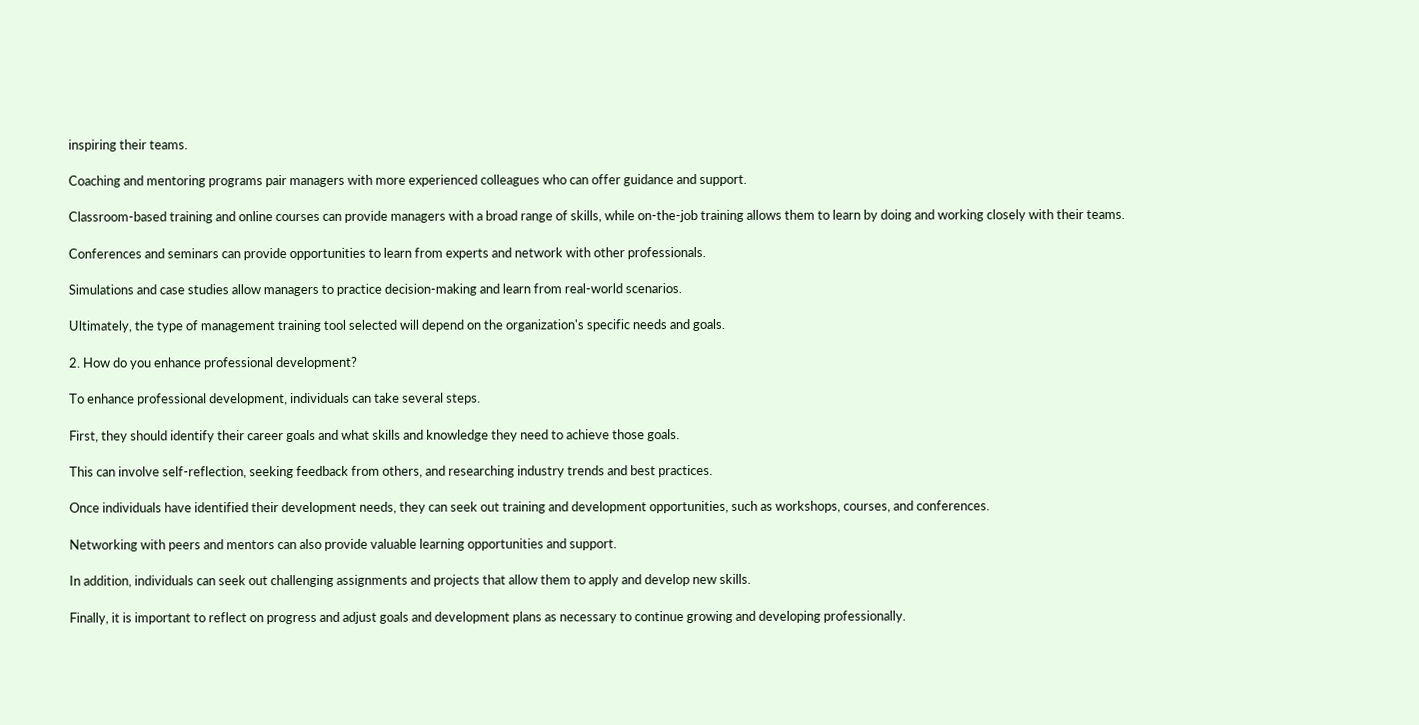inspiring their teams.

Coaching and mentoring programs pair managers with more experienced colleagues who can offer guidance and support.

Classroom-based training and online courses can provide managers with a broad range of skills, while on-the-job training allows them to learn by doing and working closely with their teams.

Conferences and seminars can provide opportunities to learn from experts and network with other professionals.

Simulations and case studies allow managers to practice decision-making and learn from real-world scenarios.

Ultimately, the type of management training tool selected will depend on the organization's specific needs and goals.

2. How do you enhance professional development?

To enhance professional development, individuals can take several steps.

First, they should identify their career goals and what skills and knowledge they need to achieve those goals.

This can involve self-reflection, seeking feedback from others, and researching industry trends and best practices.

Once individuals have identified their development needs, they can seek out training and development opportunities, such as workshops, courses, and conferences.

Networking with peers and mentors can also provide valuable learning opportunities and support.

In addition, individuals can seek out challenging assignments and projects that allow them to apply and develop new skills.

Finally, it is important to reflect on progress and adjust goals and development plans as necessary to continue growing and developing professionally.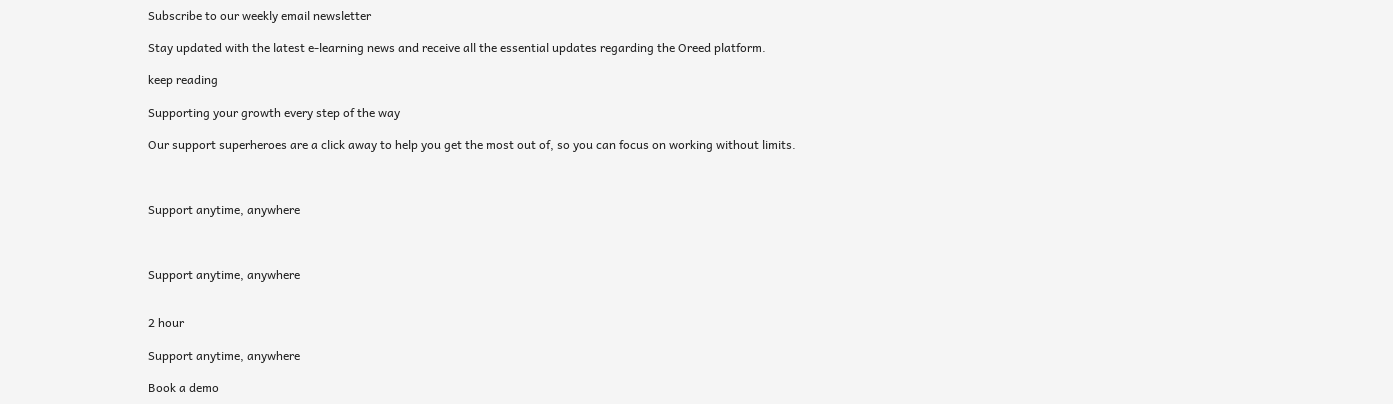Subscribe to our weekly email newsletter

Stay updated with the latest e-learning news and receive all the essential updates regarding the Oreed platform.

keep reading

Supporting your growth every step of the way

Our support superheroes are a click away to help you get the most out of, so you can focus on working without limits.



Support anytime, anywhere



Support anytime, anywhere


2 hour

Support anytime, anywhere

Book a demo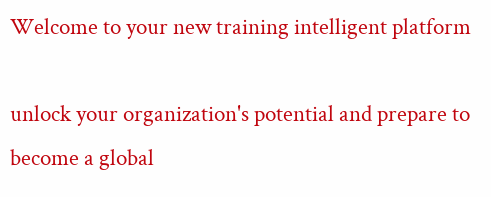Welcome to your new training intelligent platform

unlock your organization's potential and prepare to become a global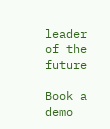leader of the future

Book a demo